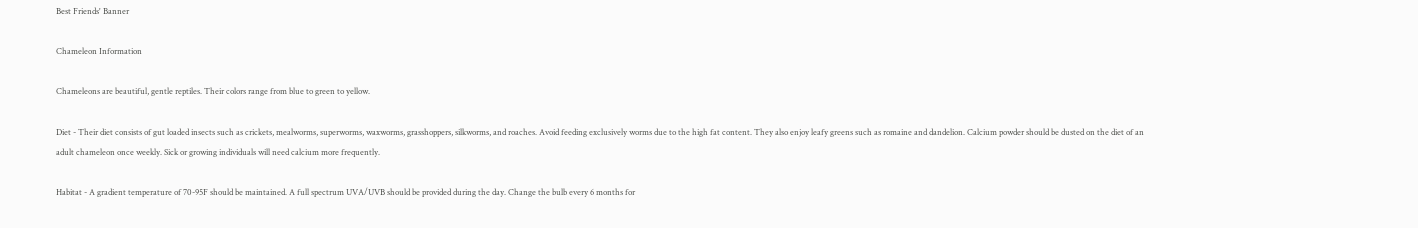Best Friends' Banner

Chameleon Information

Chameleons are beautiful, gentle reptiles. Their colors range from blue to green to yellow.

Diet - Their diet consists of gut loaded insects such as crickets, mealworms, superworms, waxworms, grasshoppers, silkworms, and roaches. Avoid feeding exclusively worms due to the high fat content. They also enjoy leafy greens such as romaine and dandelion. Calcium powder should be dusted on the diet of an adult chameleon once weekly. Sick or growing individuals will need calcium more frequently.

Habitat - A gradient temperature of 70-95F should be maintained. A full spectrum UVA/UVB should be provided during the day. Change the bulb every 6 months for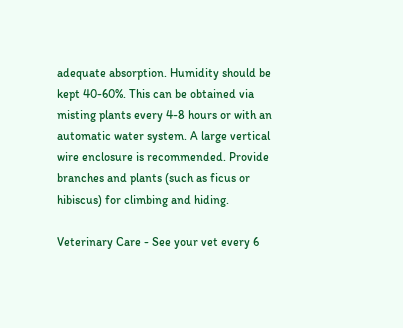adequate absorption. Humidity should be kept 40-60%. This can be obtained via misting plants every 4-8 hours or with an automatic water system. A large vertical wire enclosure is recommended. Provide branches and plants (such as ficus or hibiscus) for climbing and hiding.

Veterinary Care - See your vet every 6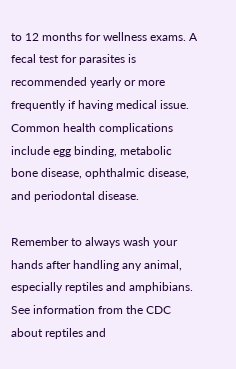to 12 months for wellness exams. A fecal test for parasites is recommended yearly or more frequently if having medical issue. Common health complications include egg binding, metabolic bone disease, ophthalmic disease, and periodontal disease.

Remember to always wash your hands after handling any animal, especially reptiles and amphibians. See information from the CDC about reptiles and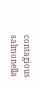contagious salmonella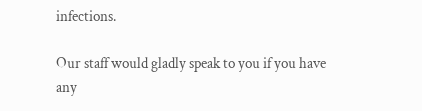infections.

Our staff would gladly speak to you if you have any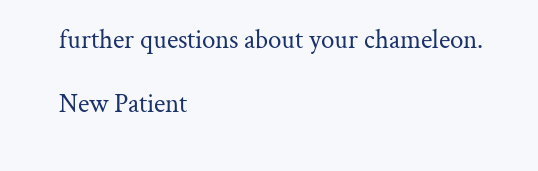further questions about your chameleon.

New Patient